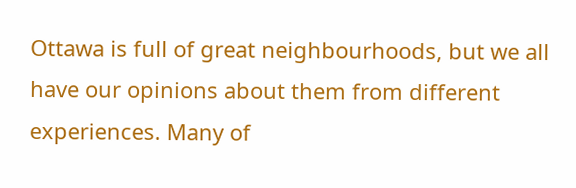Ottawa is full of great neighbourhoods, but we all have our opinions about them from different experiences. Many of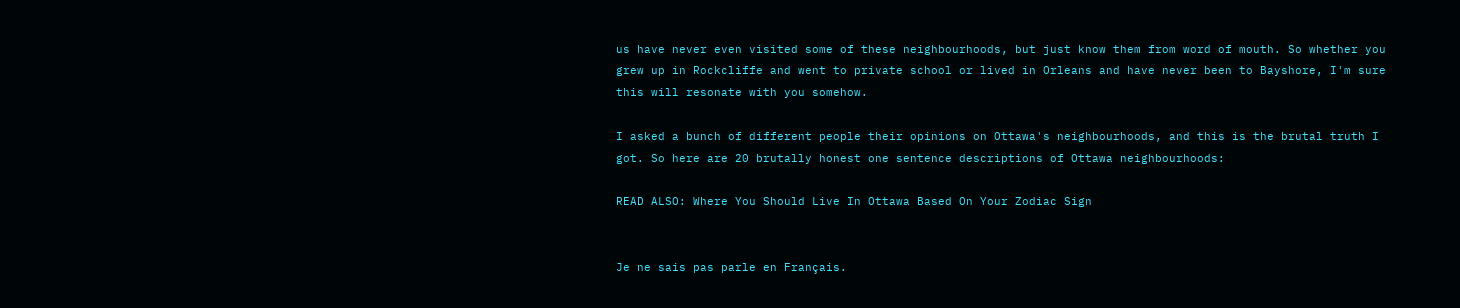us have never even visited some of these neighbourhoods, but just know them from word of mouth. So whether you grew up in Rockcliffe and went to private school or lived in Orleans and have never been to Bayshore, I'm sure this will resonate with you somehow.

I asked a bunch of different people their opinions on Ottawa's neighbourhoods, and this is the brutal truth I got. So here are 20 brutally honest one sentence descriptions of Ottawa neighbourhoods:

READ ALSO: Where You Should Live In Ottawa Based On Your Zodiac Sign


Je ne sais pas parle en Français.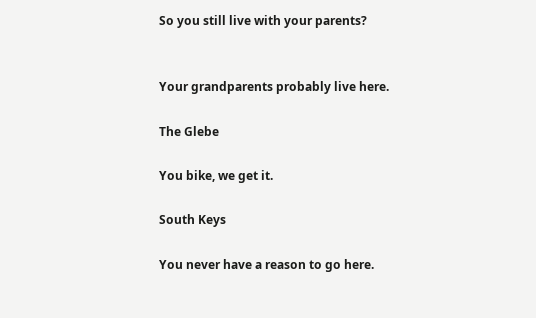So you still live with your parents?


Your grandparents probably live here.

The Glebe

You bike, we get it.

South Keys

You never have a reason to go here.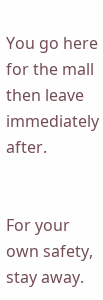You go here for the mall then leave immediately after.


For your own safety, stay away.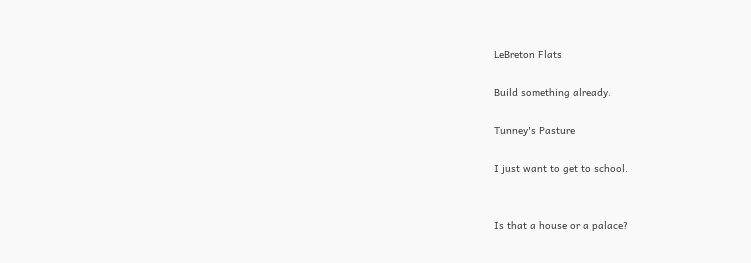LeBreton Flats

Build something already.

Tunney's Pasture

I just want to get to school.


Is that a house or a palace?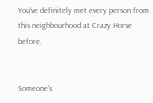You've definitely met every person from this neighbourhood at Crazy Horse before.


Someone's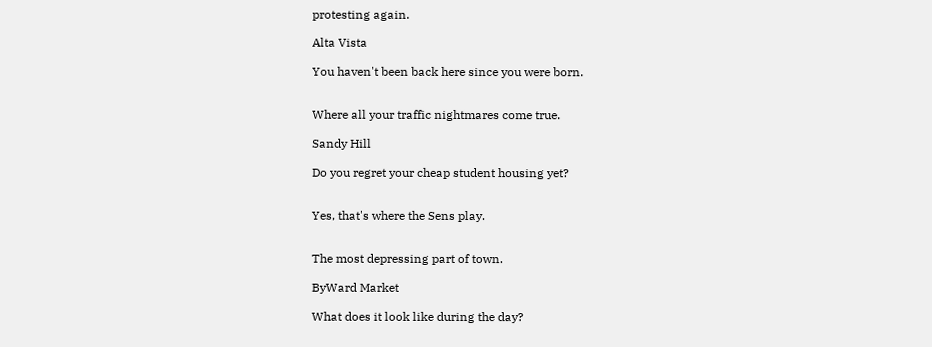protesting again.

Alta Vista

You haven't been back here since you were born.


Where all your traffic nightmares come true.

Sandy Hill

Do you regret your cheap student housing yet?


Yes, that's where the Sens play.


The most depressing part of town.

ByWard Market

What does it look like during the day?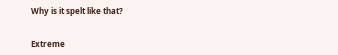Why is it spelt like that?


Extreme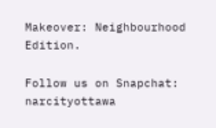Makeover: Neighbourhood Edition.

Follow us on Snapchat: narcityottawa